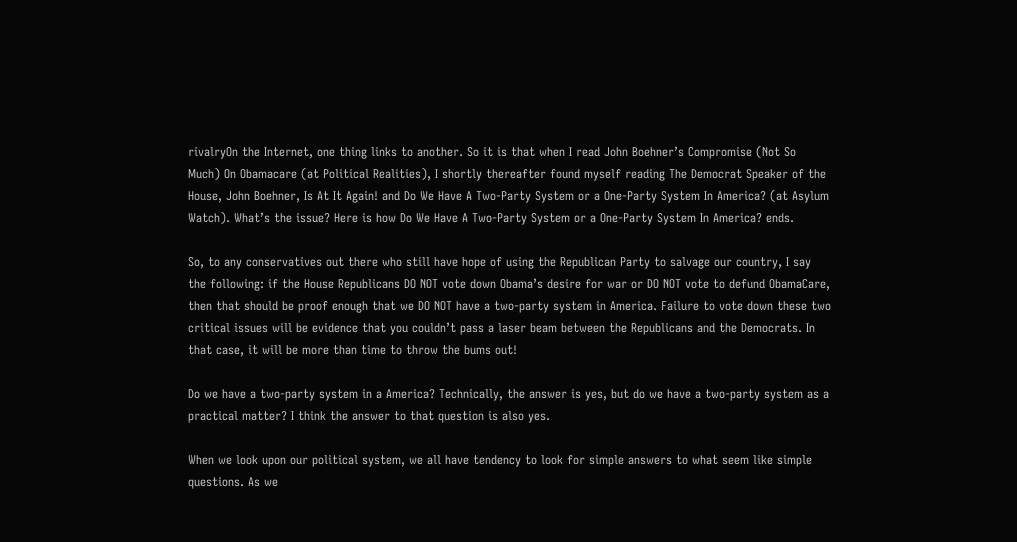rivalryOn the Internet, one thing links to another. So it is that when I read John Boehner’s Compromise (Not So Much) On Obamacare (at Political Realities), I shortly thereafter found myself reading The Democrat Speaker of the House, John Boehner, Is At It Again! and Do We Have A Two-Party System or a One-Party System In America? (at Asylum Watch). What’s the issue? Here is how Do We Have A Two-Party System or a One-Party System In America? ends.

So, to any conservatives out there who still have hope of using the Republican Party to salvage our country, I say the following: if the House Republicans DO NOT vote down Obama’s desire for war or DO NOT vote to defund ObamaCare, then that should be proof enough that we DO NOT have a two-party system in America. Failure to vote down these two critical issues will be evidence that you couldn’t pass a laser beam between the Republicans and the Democrats. In that case, it will be more than time to throw the bums out!

Do we have a two-party system in a America? Technically, the answer is yes, but do we have a two-party system as a practical matter? I think the answer to that question is also yes.

When we look upon our political system, we all have tendency to look for simple answers to what seem like simple questions. As we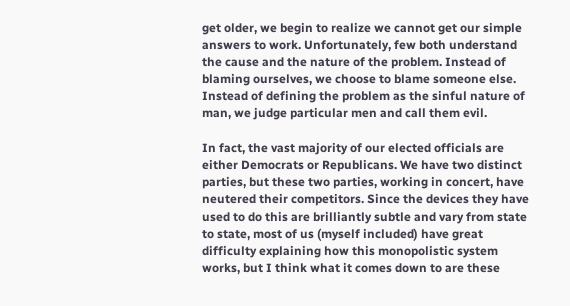get older, we begin to realize we cannot get our simple answers to work. Unfortunately, few both understand the cause and the nature of the problem. Instead of blaming ourselves, we choose to blame someone else. Instead of defining the problem as the sinful nature of man, we judge particular men and call them evil.

In fact, the vast majority of our elected officials are either Democrats or Republicans. We have two distinct parties, but these two parties, working in concert, have neutered their competitors. Since the devices they have used to do this are brilliantly subtle and vary from state to state, most of us (myself included) have great difficulty explaining how this monopolistic system works, but I think what it comes down to are these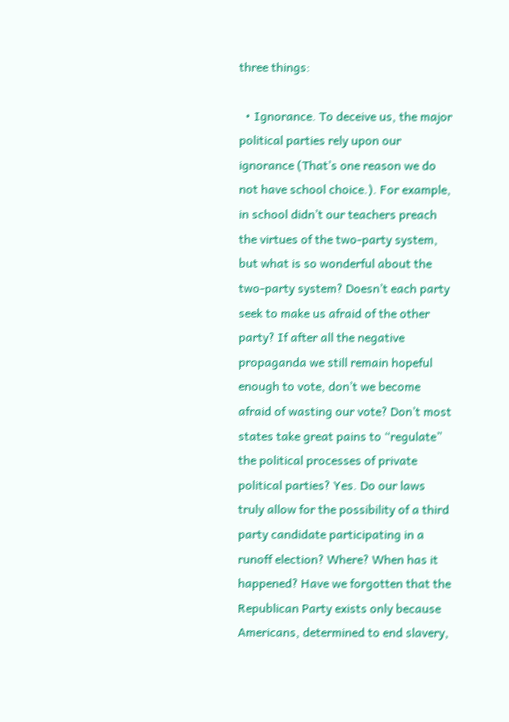three things:

  • Ignorance. To deceive us, the major political parties rely upon our ignorance (That’s one reason we do not have school choice.). For example, in school didn’t our teachers preach the virtues of the two-party system, but what is so wonderful about the two-party system? Doesn’t each party seek to make us afraid of the other party? If after all the negative propaganda we still remain hopeful enough to vote, don’t we become afraid of wasting our vote? Don’t most states take great pains to “regulate” the political processes of private political parties? Yes. Do our laws truly allow for the possibility of a third party candidate participating in a runoff election? Where? When has it happened? Have we forgotten that the Republican Party exists only because Americans, determined to end slavery,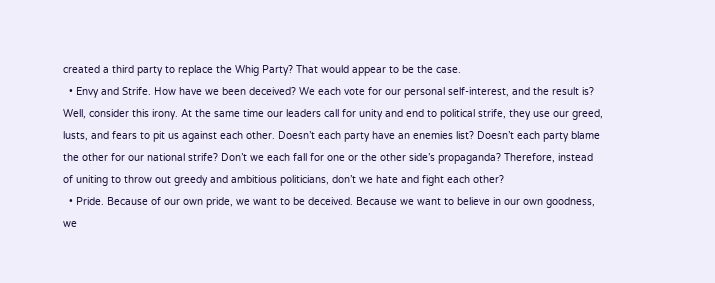created a third party to replace the Whig Party? That would appear to be the case.
  • Envy and Strife. How have we been deceived? We each vote for our personal self-interest, and the result is? Well, consider this irony. At the same time our leaders call for unity and end to political strife, they use our greed, lusts, and fears to pit us against each other. Doesn’t each party have an enemies list? Doesn’t each party blame the other for our national strife? Don’t we each fall for one or the other side’s propaganda? Therefore, instead of uniting to throw out greedy and ambitious politicians, don’t we hate and fight each other?
  • Pride. Because of our own pride, we want to be deceived. Because we want to believe in our own goodness, we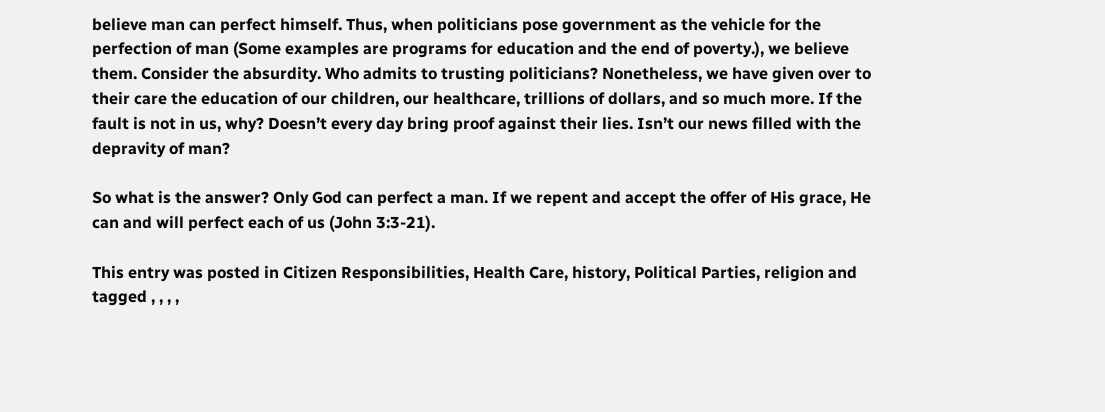believe man can perfect himself. Thus, when politicians pose government as the vehicle for the perfection of man (Some examples are programs for education and the end of poverty.), we believe them. Consider the absurdity. Who admits to trusting politicians? Nonetheless, we have given over to their care the education of our children, our healthcare, trillions of dollars, and so much more. If the fault is not in us, why? Doesn’t every day bring proof against their lies. Isn’t our news filled with the depravity of man?

So what is the answer? Only God can perfect a man. If we repent and accept the offer of His grace, He can and will perfect each of us (John 3:3-21).

This entry was posted in Citizen Responsibilities, Health Care, history, Political Parties, religion and tagged , , , ,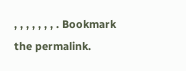, , , , , , , . Bookmark the permalink.